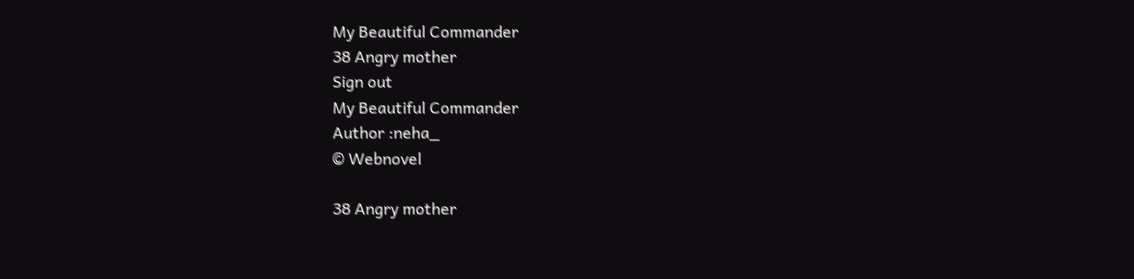My Beautiful Commander
38 Angry mother
Sign out
My Beautiful Commander
Author :neha_
© Webnovel

38 Angry mother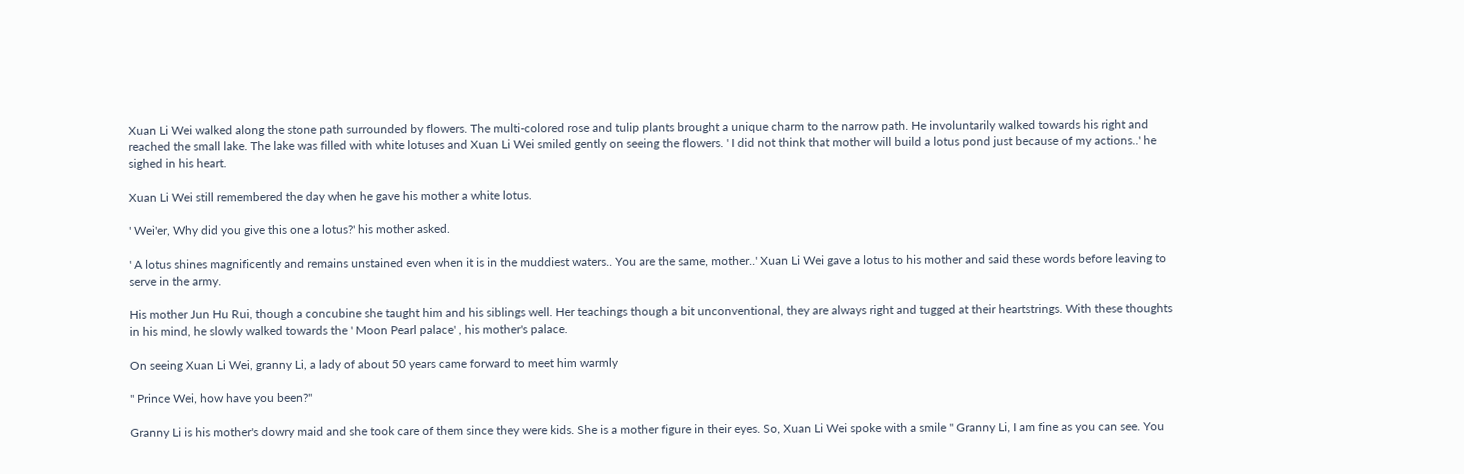Xuan Li Wei walked along the stone path surrounded by flowers. The multi-colored rose and tulip plants brought a unique charm to the narrow path. He involuntarily walked towards his right and reached the small lake. The lake was filled with white lotuses and Xuan Li Wei smiled gently on seeing the flowers. ' I did not think that mother will build a lotus pond just because of my actions..' he sighed in his heart.

Xuan Li Wei still remembered the day when he gave his mother a white lotus.

' Wei'er, Why did you give this one a lotus?' his mother asked.

' A lotus shines magnificently and remains unstained even when it is in the muddiest waters.. You are the same, mother..' Xuan Li Wei gave a lotus to his mother and said these words before leaving to serve in the army.

His mother Jun Hu Rui, though a concubine she taught him and his siblings well. Her teachings though a bit unconventional, they are always right and tugged at their heartstrings. With these thoughts in his mind, he slowly walked towards the ' Moon Pearl palace' , his mother's palace.

On seeing Xuan Li Wei, granny Li, a lady of about 50 years came forward to meet him warmly

" Prince Wei, how have you been?"

Granny Li is his mother's dowry maid and she took care of them since they were kids. She is a mother figure in their eyes. So, Xuan Li Wei spoke with a smile " Granny Li, I am fine as you can see. You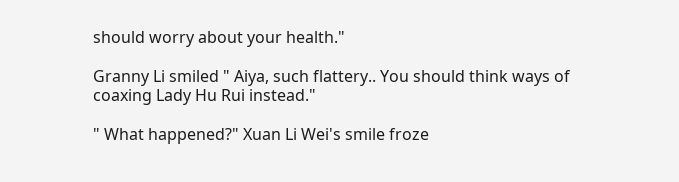should worry about your health."

Granny Li smiled " Aiya, such flattery.. You should think ways of coaxing Lady Hu Rui instead."

" What happened?" Xuan Li Wei's smile froze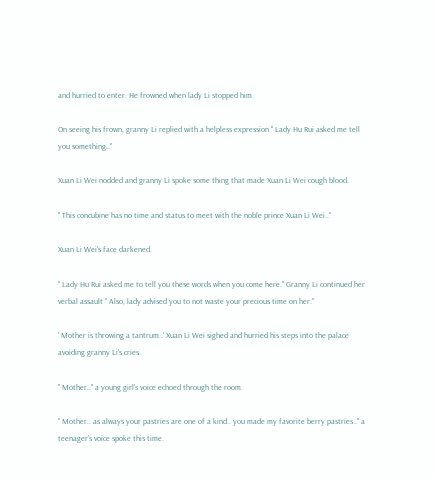and hurried to enter. He frowned when lady Li stopped him.

On seeing his frown, granny Li replied with a helpless expression " Lady Hu Rui asked me tell you something.."

Xuan Li Wei nodded and granny Li spoke some thing that made Xuan Li Wei cough blood.

" This concubine has no time and status to meet with the noble prince Xuan Li Wei.."

Xuan Li Wei's face darkened.

" Lady Hu Rui asked me to tell you these words when you come here." Granny Li continued her verbal assault " Also, lady advised you to not waste your precious time on her."

' Mother is throwing a tantrum..' Xuan Li Wei sighed and hurried his steps into the palace avoiding granny Li's cries.

" Mother.." a young girl's voice echoed through the room.

" Mother.. as always your pastries are one of a kind.. you made my favorite berry pastries.." a teenager's voice spoke this time.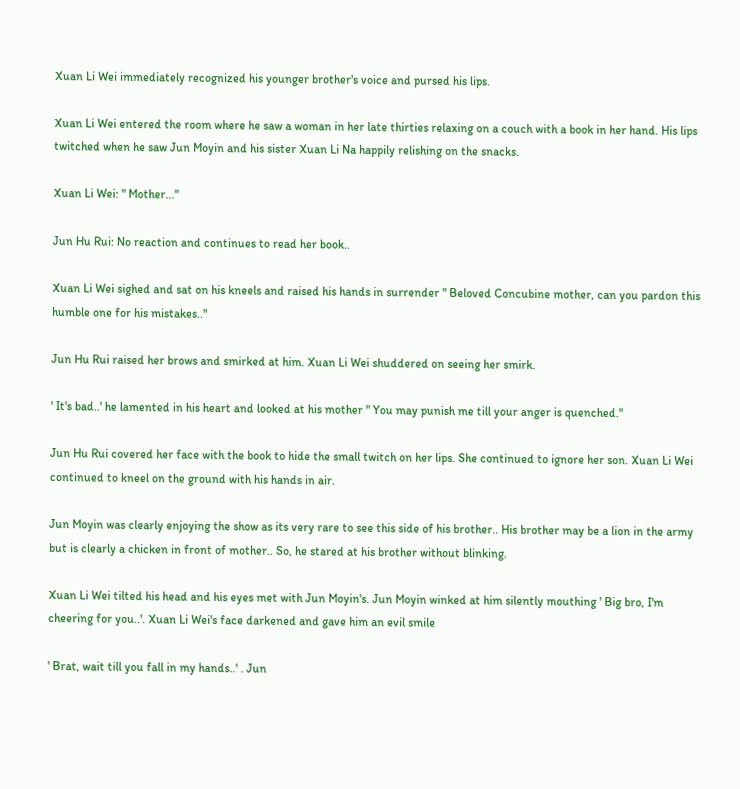Xuan Li Wei immediately recognized his younger brother's voice and pursed his lips.

Xuan Li Wei entered the room where he saw a woman in her late thirties relaxing on a couch with a book in her hand. His lips twitched when he saw Jun Moyin and his sister Xuan Li Na happily relishing on the snacks.

Xuan Li Wei: " Mother..."

Jun Hu Rui: No reaction and continues to read her book..

Xuan Li Wei sighed and sat on his kneels and raised his hands in surrender " Beloved Concubine mother, can you pardon this humble one for his mistakes.."

Jun Hu Rui raised her brows and smirked at him. Xuan Li Wei shuddered on seeing her smirk.

' It's bad..' he lamented in his heart and looked at his mother " You may punish me till your anger is quenched."

Jun Hu Rui covered her face with the book to hide the small twitch on her lips. She continued to ignore her son. Xuan Li Wei continued to kneel on the ground with his hands in air.

Jun Moyin was clearly enjoying the show as its very rare to see this side of his brother.. His brother may be a lion in the army but is clearly a chicken in front of mother.. So, he stared at his brother without blinking.

Xuan Li Wei tilted his head and his eyes met with Jun Moyin's. Jun Moyin winked at him silently mouthing ' Big bro, I'm cheering for you..'. Xuan Li Wei's face darkened and gave him an evil smile

' Brat, wait till you fall in my hands..' . Jun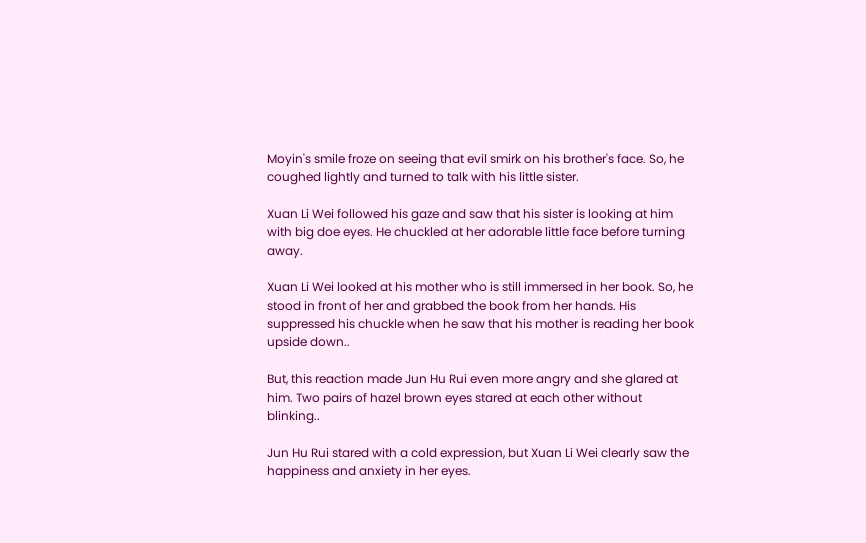Moyin's smile froze on seeing that evil smirk on his brother's face. So, he coughed lightly and turned to talk with his little sister.

Xuan Li Wei followed his gaze and saw that his sister is looking at him with big doe eyes. He chuckled at her adorable little face before turning away.

Xuan Li Wei looked at his mother who is still immersed in her book. So, he stood in front of her and grabbed the book from her hands. His suppressed his chuckle when he saw that his mother is reading her book upside down..

But, this reaction made Jun Hu Rui even more angry and she glared at him. Two pairs of hazel brown eyes stared at each other without blinking..

Jun Hu Rui stared with a cold expression, but Xuan Li Wei clearly saw the happiness and anxiety in her eyes.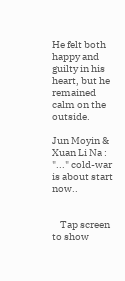He felt both happy and guilty in his heart, but he remained calm on the outside.

Jun Moyin & Xuan Li Na : "..." cold-war is about start now..


    Tap screen to show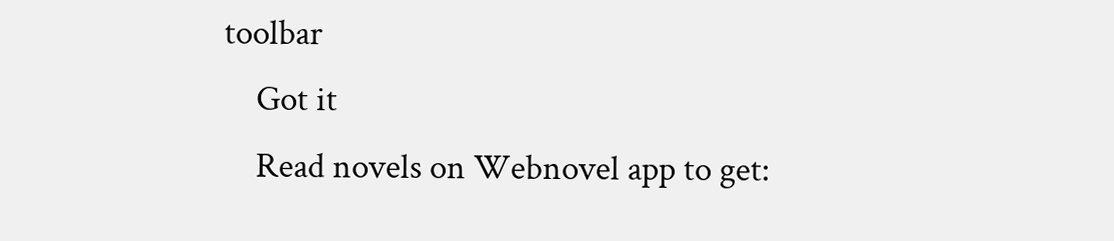toolbar
    Got it
    Read novels on Webnovel app to get: